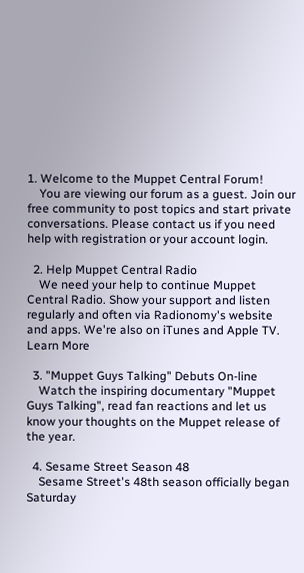1. Welcome to the Muppet Central Forum!
    You are viewing our forum as a guest. Join our free community to post topics and start private conversations. Please contact us if you need help with registration or your account login.

  2. Help Muppet Central Radio
    We need your help to continue Muppet Central Radio. Show your support and listen regularly and often via Radionomy's website and apps. We're also on iTunes and Apple TV. Learn More

  3. "Muppet Guys Talking" Debuts On-line
    Watch the inspiring documentary "Muppet Guys Talking", read fan reactions and let us know your thoughts on the Muppet release of the year.

  4. Sesame Street Season 48
    Sesame Street's 48th season officially began Saturday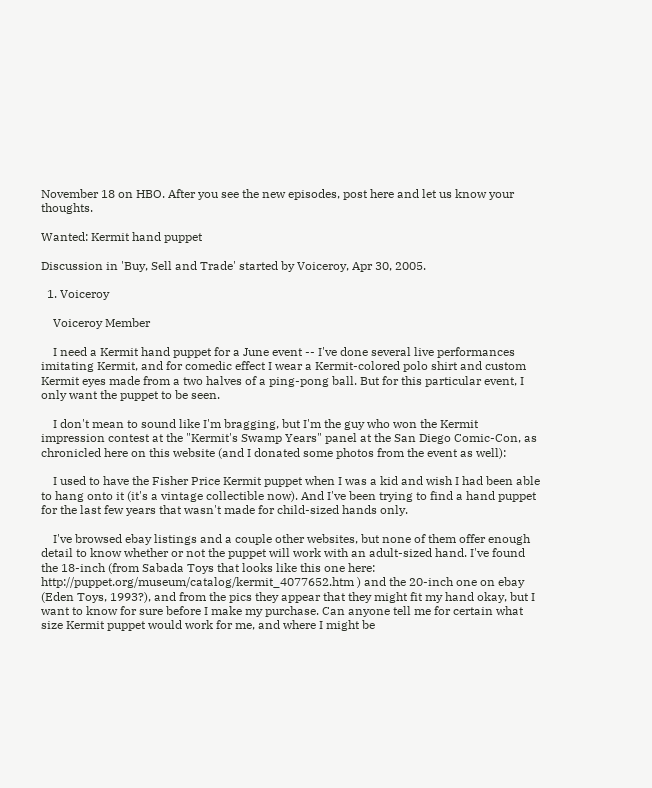November 18 on HBO. After you see the new episodes, post here and let us know your thoughts.

Wanted: Kermit hand puppet

Discussion in 'Buy, Sell and Trade' started by Voiceroy, Apr 30, 2005.

  1. Voiceroy

    Voiceroy Member

    I need a Kermit hand puppet for a June event -- I've done several live performances imitating Kermit, and for comedic effect I wear a Kermit-colored polo shirt and custom Kermit eyes made from a two halves of a ping-pong ball. But for this particular event, I only want the puppet to be seen.

    I don't mean to sound like I'm bragging, but I'm the guy who won the Kermit impression contest at the "Kermit's Swamp Years" panel at the San Diego Comic-Con, as chronicled here on this website (and I donated some photos from the event as well):

    I used to have the Fisher Price Kermit puppet when I was a kid and wish I had been able to hang onto it (it's a vintage collectible now). And I've been trying to find a hand puppet for the last few years that wasn't made for child-sized hands only.

    I've browsed ebay listings and a couple other websites, but none of them offer enough detail to know whether or not the puppet will work with an adult-sized hand. I've found the 18-inch (from Sabada Toys that looks like this one here: http://puppet.org/museum/catalog/kermit_4077652.htm ) and the 20-inch one on ebay (Eden Toys, 1993?), and from the pics they appear that they might fit my hand okay, but I want to know for sure before I make my purchase. Can anyone tell me for certain what size Kermit puppet would work for me, and where I might be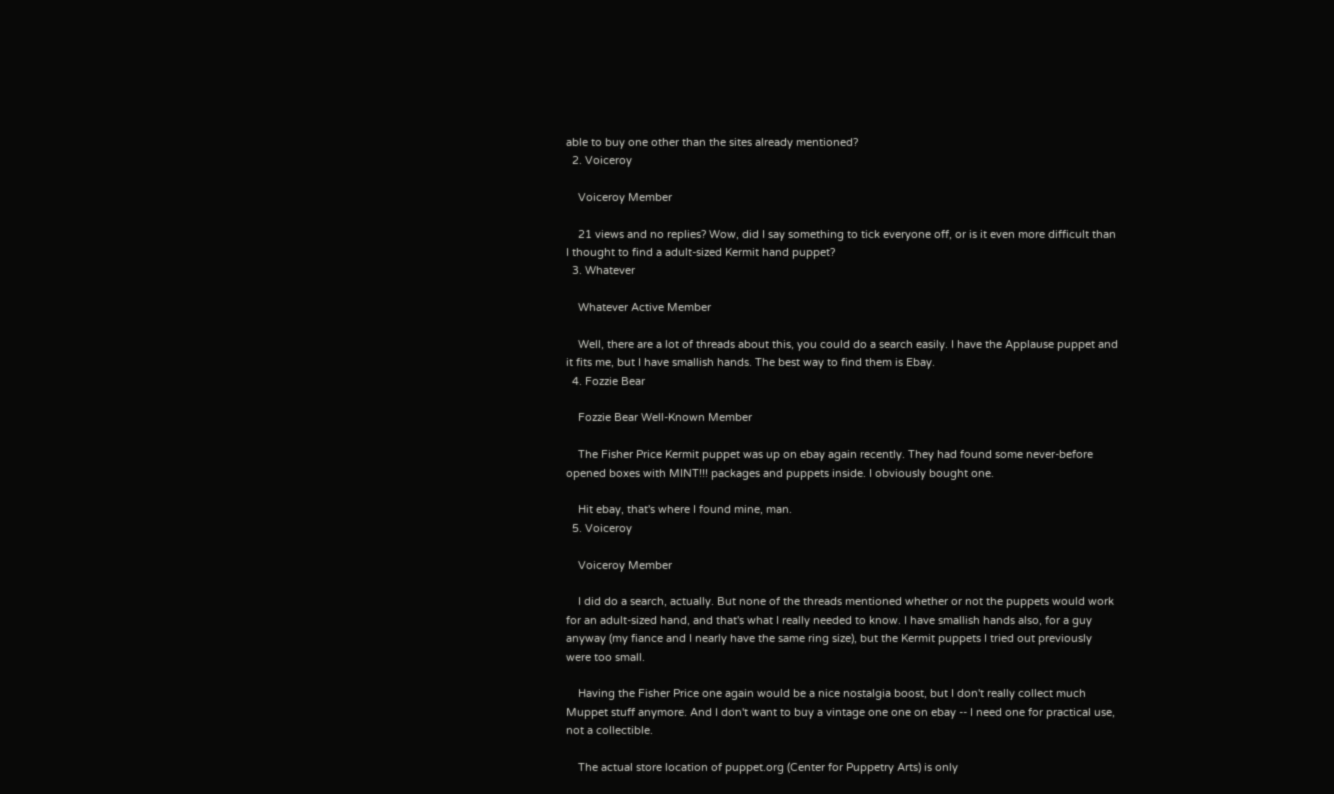able to buy one other than the sites already mentioned?
  2. Voiceroy

    Voiceroy Member

    21 views and no replies? Wow, did I say something to tick everyone off, or is it even more difficult than I thought to find a adult-sized Kermit hand puppet?
  3. Whatever

    Whatever Active Member

    Well, there are a lot of threads about this, you could do a search easily. I have the Applause puppet and it fits me, but I have smallish hands. The best way to find them is Ebay.
  4. Fozzie Bear

    Fozzie Bear Well-Known Member

    The Fisher Price Kermit puppet was up on ebay again recently. They had found some never-before opened boxes with MINT!!! packages and puppets inside. I obviously bought one.

    Hit ebay, that's where I found mine, man.
  5. Voiceroy

    Voiceroy Member

    I did do a search, actually. But none of the threads mentioned whether or not the puppets would work for an adult-sized hand, and that's what I really needed to know. I have smallish hands also, for a guy anyway (my fiance and I nearly have the same ring size), but the Kermit puppets I tried out previously were too small.

    Having the Fisher Price one again would be a nice nostalgia boost, but I don't really collect much Muppet stuff anymore. And I don't want to buy a vintage one one on ebay -- I need one for practical use, not a collectible.

    The actual store location of puppet.org (Center for Puppetry Arts) is only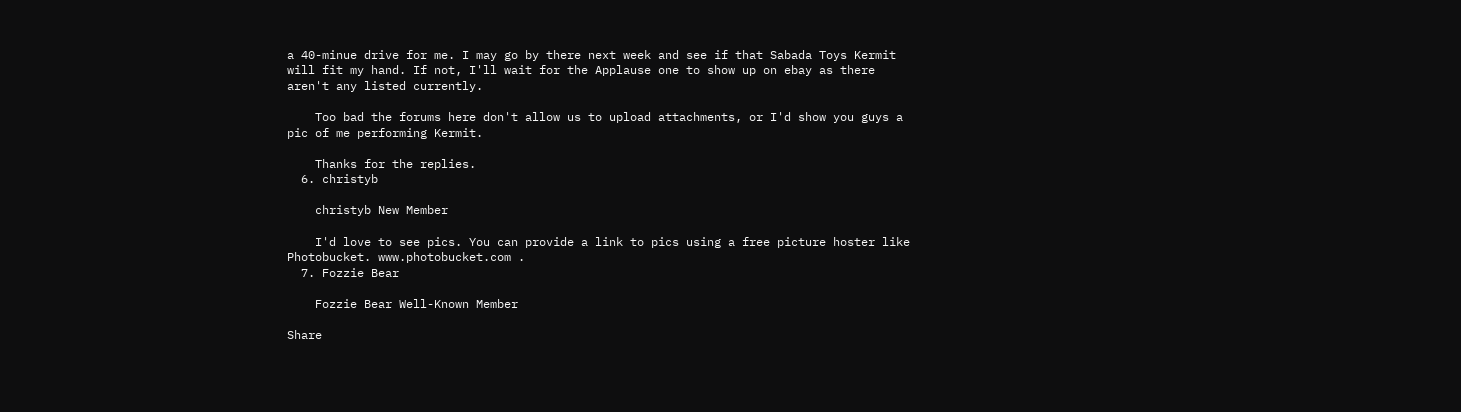a 40-minue drive for me. I may go by there next week and see if that Sabada Toys Kermit will fit my hand. If not, I'll wait for the Applause one to show up on ebay as there aren't any listed currently.

    Too bad the forums here don't allow us to upload attachments, or I'd show you guys a pic of me performing Kermit.

    Thanks for the replies.
  6. christyb

    christyb New Member

    I'd love to see pics. You can provide a link to pics using a free picture hoster like Photobucket. www.photobucket.com .
  7. Fozzie Bear

    Fozzie Bear Well-Known Member

Share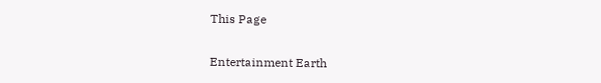This Page

Entertainment Earth